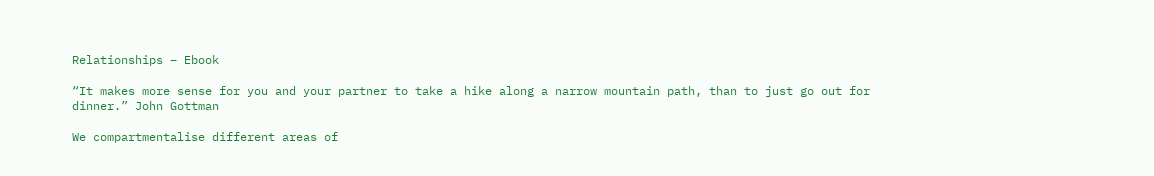Relationships – Ebook

“It makes more sense for you and your partner to take a hike along a narrow mountain path, than to just go out for dinner.” John Gottman

We compartmentalise different areas of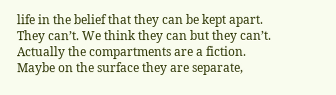life in the belief that they can be kept apart. They can’t. We think they can but they can’t. Actually the compartments are a fiction. Maybe on the surface they are separate,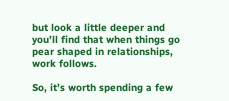but look a little deeper and you’ll find that when things go pear shaped in relationships, work follows.

So, it’s worth spending a few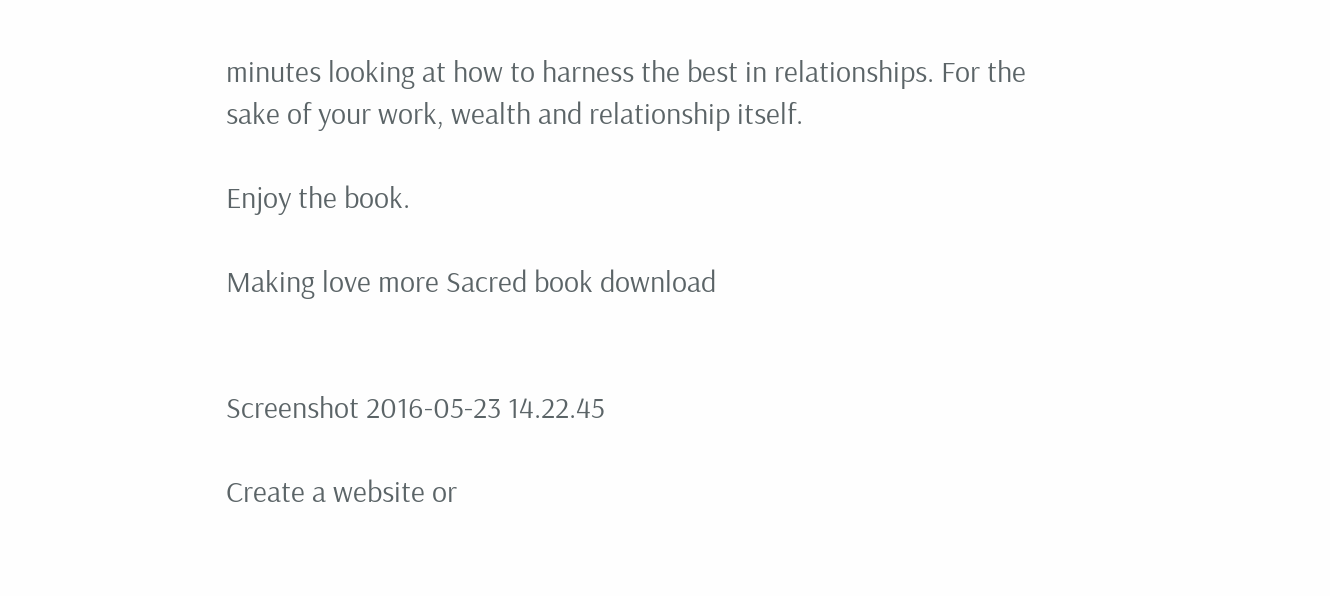minutes looking at how to harness the best in relationships. For the sake of your work, wealth and relationship itself.

Enjoy the book.

Making love more Sacred book download


Screenshot 2016-05-23 14.22.45

Create a website or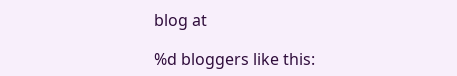blog at

%d bloggers like this: